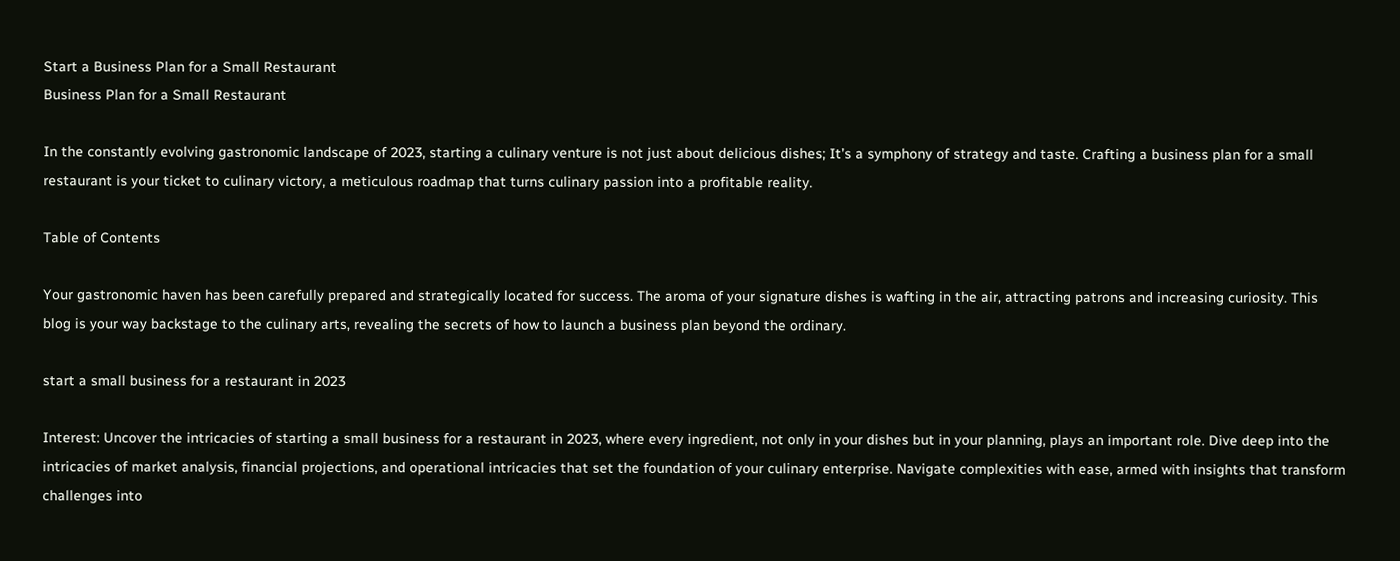Start a Business Plan for a Small Restaurant
Business Plan for a Small Restaurant

In the constantly evolving gastronomic landscape of 2023, starting a culinary venture is not just about delicious dishes; It’s a symphony of strategy and taste. Crafting a business plan for a small restaurant is your ticket to culinary victory, a meticulous roadmap that turns culinary passion into a profitable reality.

Table of Contents

Your gastronomic haven has been carefully prepared and strategically located for success. The aroma of your signature dishes is wafting in the air, attracting patrons and increasing curiosity. This blog is your way backstage to the culinary arts, revealing the secrets of how to launch a business plan beyond the ordinary.

start a small business for a restaurant in 2023

Interest: Uncover the intricacies of starting a small business for a restaurant in 2023, where every ingredient, not only in your dishes but in your planning, plays an important role. Dive deep into the intricacies of market analysis, financial projections, and operational intricacies that set the foundation of your culinary enterprise. Navigate complexities with ease, armed with insights that transform challenges into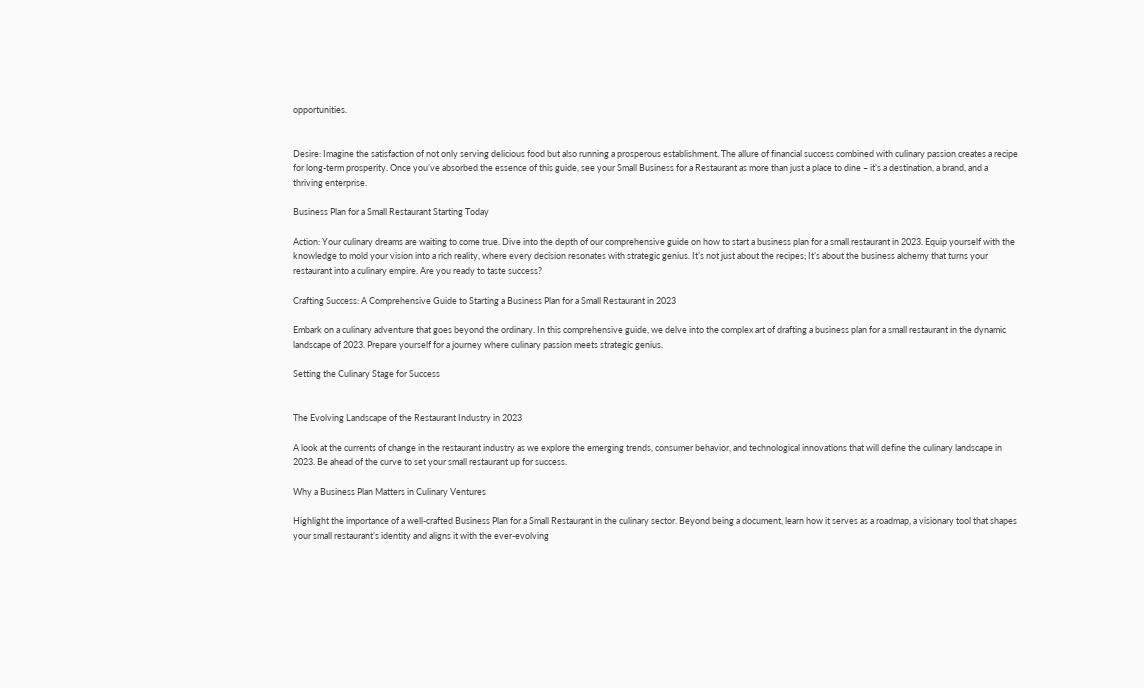opportunities.


Desire: Imagine the satisfaction of not only serving delicious food but also running a prosperous establishment. The allure of financial success combined with culinary passion creates a recipe for long-term prosperity. Once you’ve absorbed the essence of this guide, see your Small Business for a Restaurant as more than just a place to dine – it’s a destination, a brand, and a thriving enterprise.

Business Plan for a Small Restaurant Starting Today

Action: Your culinary dreams are waiting to come true. Dive into the depth of our comprehensive guide on how to start a business plan for a small restaurant in 2023. Equip yourself with the knowledge to mold your vision into a rich reality, where every decision resonates with strategic genius. It’s not just about the recipes; It’s about the business alchemy that turns your restaurant into a culinary empire. Are you ready to taste success?

Crafting Success: A Comprehensive Guide to Starting a Business Plan for a Small Restaurant in 2023

Embark on a culinary adventure that goes beyond the ordinary. In this comprehensive guide, we delve into the complex art of drafting a business plan for a small restaurant in the dynamic landscape of 2023. Prepare yourself for a journey where culinary passion meets strategic genius.

Setting the Culinary Stage for Success


The Evolving Landscape of the Restaurant Industry in 2023

A look at the currents of change in the restaurant industry as we explore the emerging trends, consumer behavior, and technological innovations that will define the culinary landscape in 2023. Be ahead of the curve to set your small restaurant up for success.

Why a Business Plan Matters in Culinary Ventures

Highlight the importance of a well-crafted Business Plan for a Small Restaurant in the culinary sector. Beyond being a document, learn how it serves as a roadmap, a visionary tool that shapes your small restaurant’s identity and aligns it with the ever-evolving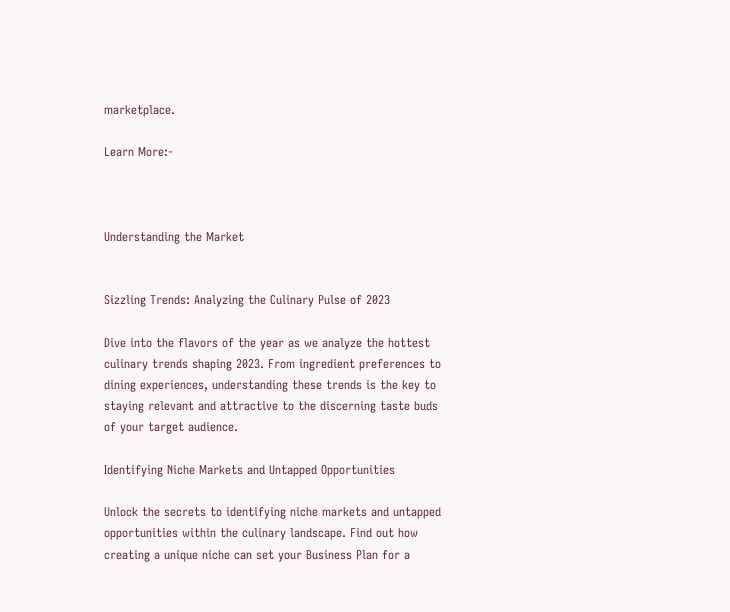marketplace.

Learn More:-



Understanding the Market


Sizzling Trends: Analyzing the Culinary Pulse of 2023

Dive into the flavors of the year as we analyze the hottest culinary trends shaping 2023. From ingredient preferences to dining experiences, understanding these trends is the key to staying relevant and attractive to the discerning taste buds of your target audience.

Identifying Niche Markets and Untapped Opportunities

Unlock the secrets to identifying niche markets and untapped opportunities within the culinary landscape. Find out how creating a unique niche can set your Business Plan for a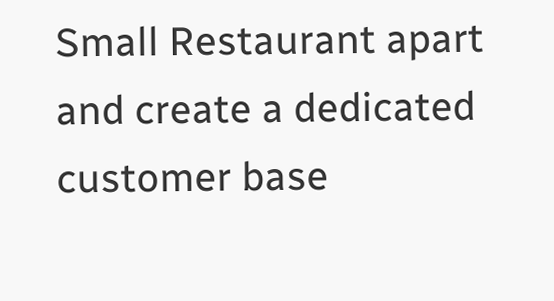Small Restaurant apart and create a dedicated customer base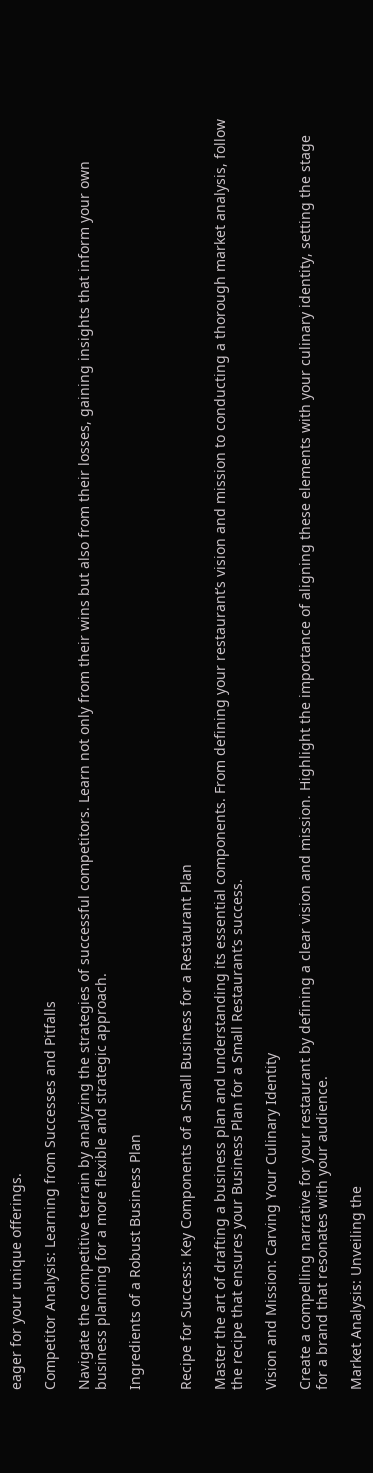eager for your unique offerings.

Competitor Analysis: Learning from Successes and Pitfalls

Navigate the competitive terrain by analyzing the strategies of successful competitors. Learn not only from their wins but also from their losses, gaining insights that inform your own business planning for a more flexible and strategic approach.

Ingredients of a Robust Business Plan


Recipe for Success: Key Components of a Small Business for a Restaurant Plan

Master the art of drafting a business plan and understanding its essential components. From defining your restaurant’s vision and mission to conducting a thorough market analysis, follow the recipe that ensures your Business Plan for a Small Restaurant’s success.

Vision and Mission: Carving Your Culinary Identity

Create a compelling narrative for your restaurant by defining a clear vision and mission. Highlight the importance of aligning these elements with your culinary identity, setting the stage for a brand that resonates with your audience.

Market Analysis: Unveiling the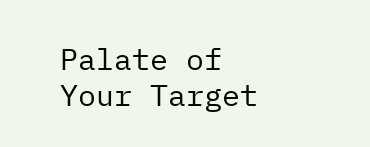Palate of Your Target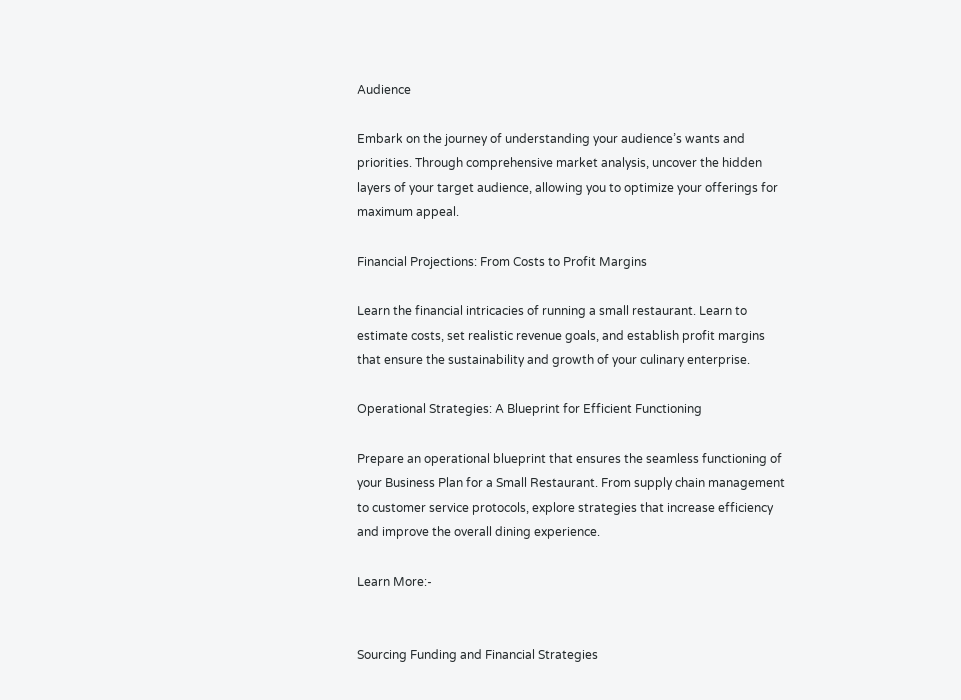Audience

Embark on the journey of understanding your audience’s wants and priorities. Through comprehensive market analysis, uncover the hidden layers of your target audience, allowing you to optimize your offerings for maximum appeal.

Financial Projections: From Costs to Profit Margins

Learn the financial intricacies of running a small restaurant. Learn to estimate costs, set realistic revenue goals, and establish profit margins that ensure the sustainability and growth of your culinary enterprise.

Operational Strategies: A Blueprint for Efficient Functioning

Prepare an operational blueprint that ensures the seamless functioning of your Business Plan for a Small Restaurant. From supply chain management to customer service protocols, explore strategies that increase efficiency and improve the overall dining experience.

Learn More:-


Sourcing Funding and Financial Strategies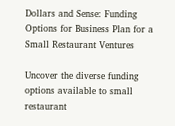Dollars and Sense: Funding Options for Business Plan for a Small Restaurant Ventures

Uncover the diverse funding options available to small restaurant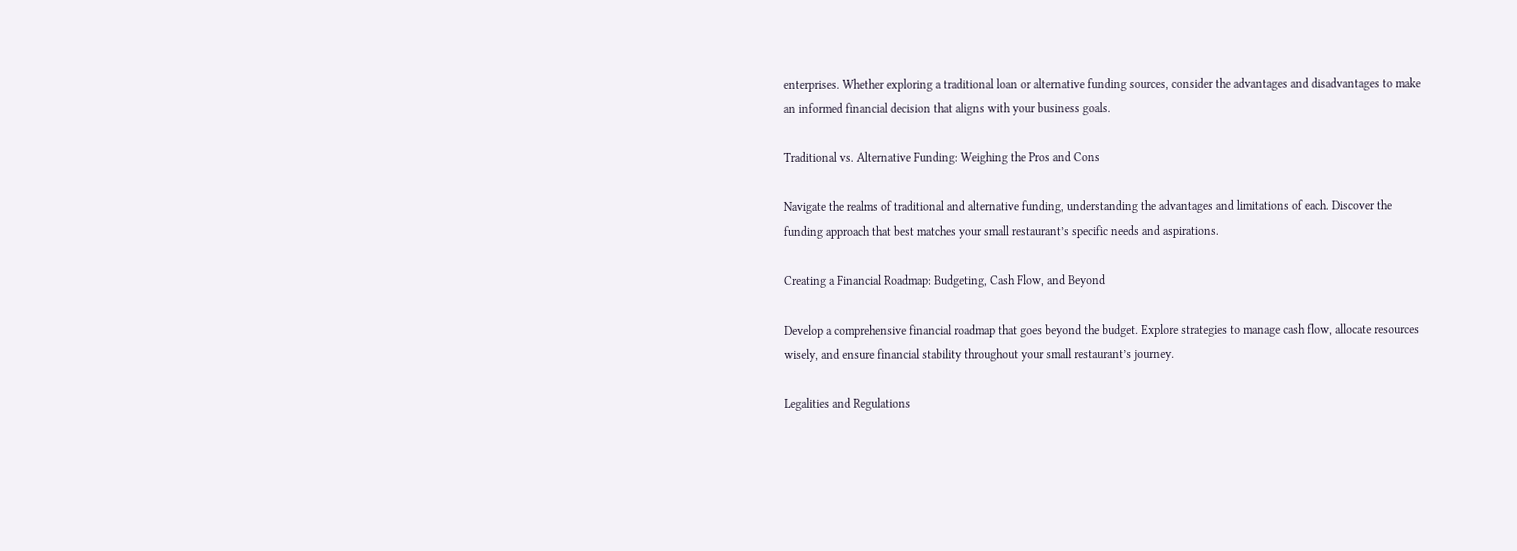enterprises. Whether exploring a traditional loan or alternative funding sources, consider the advantages and disadvantages to make an informed financial decision that aligns with your business goals.

Traditional vs. Alternative Funding: Weighing the Pros and Cons

Navigate the realms of traditional and alternative funding, understanding the advantages and limitations of each. Discover the funding approach that best matches your small restaurant’s specific needs and aspirations.

Creating a Financial Roadmap: Budgeting, Cash Flow, and Beyond

Develop a comprehensive financial roadmap that goes beyond the budget. Explore strategies to manage cash flow, allocate resources wisely, and ensure financial stability throughout your small restaurant’s journey.

Legalities and Regulations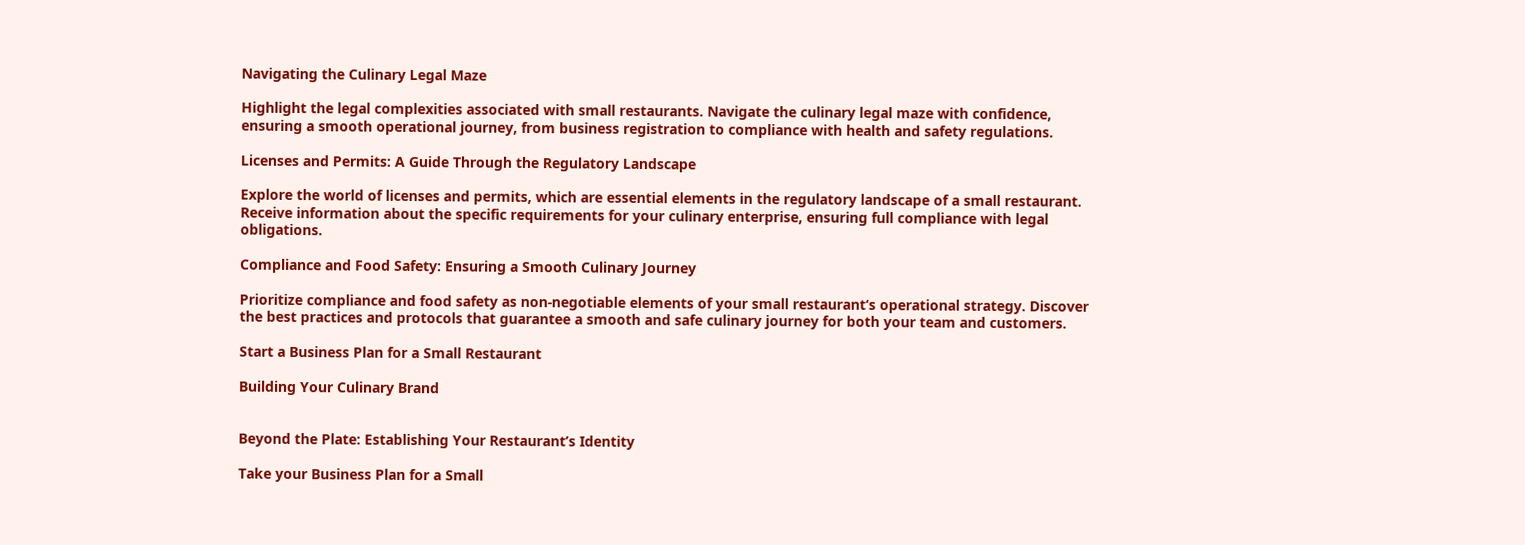Navigating the Culinary Legal Maze

Highlight the legal complexities associated with small restaurants. Navigate the culinary legal maze with confidence, ensuring a smooth operational journey, from business registration to compliance with health and safety regulations.

Licenses and Permits: A Guide Through the Regulatory Landscape

Explore the world of licenses and permits, which are essential elements in the regulatory landscape of a small restaurant. Receive information about the specific requirements for your culinary enterprise, ensuring full compliance with legal obligations.

Compliance and Food Safety: Ensuring a Smooth Culinary Journey

Prioritize compliance and food safety as non-negotiable elements of your small restaurant‘s operational strategy. Discover the best practices and protocols that guarantee a smooth and safe culinary journey for both your team and customers.

Start a Business Plan for a Small Restaurant

Building Your Culinary Brand


Beyond the Plate: Establishing Your Restaurant’s Identity

Take your Business Plan for a Small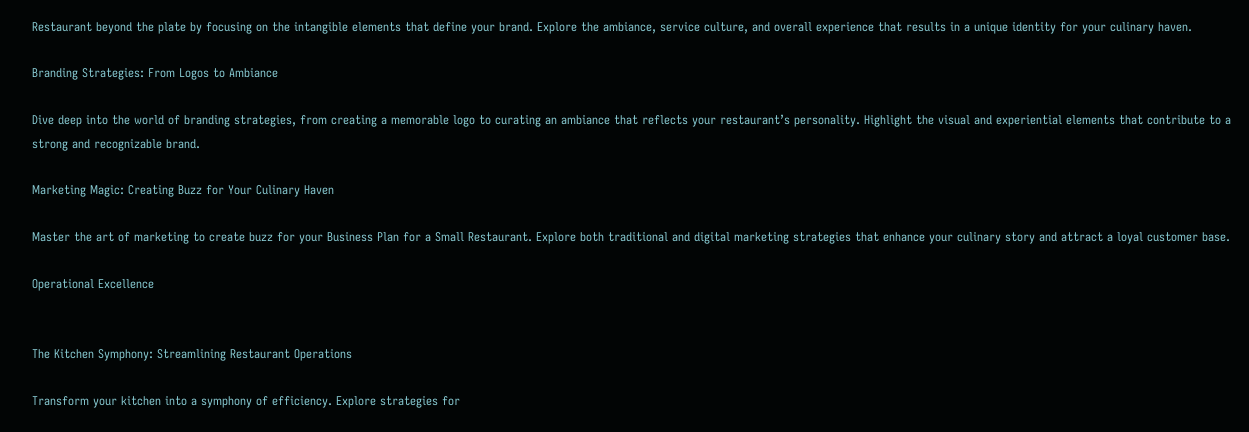Restaurant beyond the plate by focusing on the intangible elements that define your brand. Explore the ambiance, service culture, and overall experience that results in a unique identity for your culinary haven.

Branding Strategies: From Logos to Ambiance

Dive deep into the world of branding strategies, from creating a memorable logo to curating an ambiance that reflects your restaurant’s personality. Highlight the visual and experiential elements that contribute to a strong and recognizable brand.

Marketing Magic: Creating Buzz for Your Culinary Haven

Master the art of marketing to create buzz for your Business Plan for a Small Restaurant. Explore both traditional and digital marketing strategies that enhance your culinary story and attract a loyal customer base.

Operational Excellence


The Kitchen Symphony: Streamlining Restaurant Operations

Transform your kitchen into a symphony of efficiency. Explore strategies for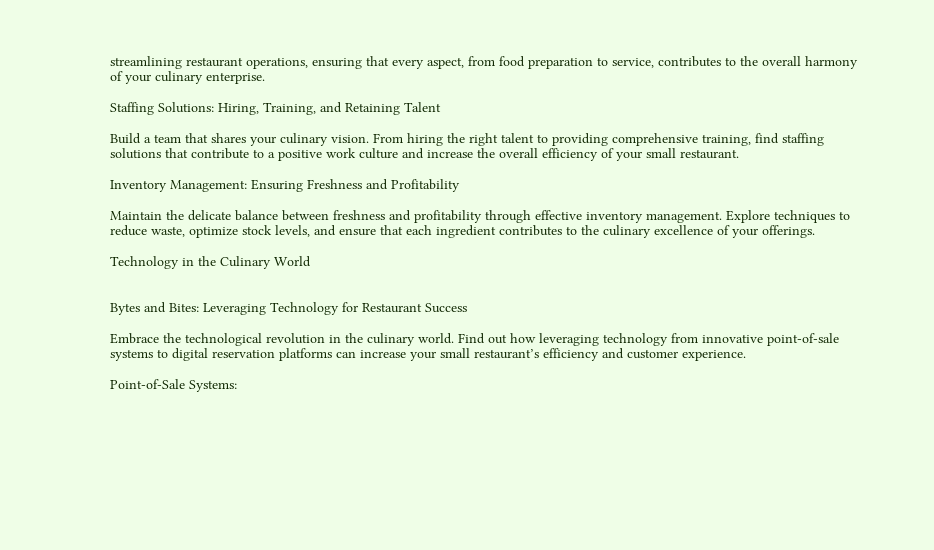streamlining restaurant operations, ensuring that every aspect, from food preparation to service, contributes to the overall harmony of your culinary enterprise.

Staffing Solutions: Hiring, Training, and Retaining Talent

Build a team that shares your culinary vision. From hiring the right talent to providing comprehensive training, find staffing solutions that contribute to a positive work culture and increase the overall efficiency of your small restaurant.

Inventory Management: Ensuring Freshness and Profitability

Maintain the delicate balance between freshness and profitability through effective inventory management. Explore techniques to reduce waste, optimize stock levels, and ensure that each ingredient contributes to the culinary excellence of your offerings.

Technology in the Culinary World


Bytes and Bites: Leveraging Technology for Restaurant Success

Embrace the technological revolution in the culinary world. Find out how leveraging technology from innovative point-of-sale systems to digital reservation platforms can increase your small restaurant’s efficiency and customer experience.

Point-of-Sale Systems: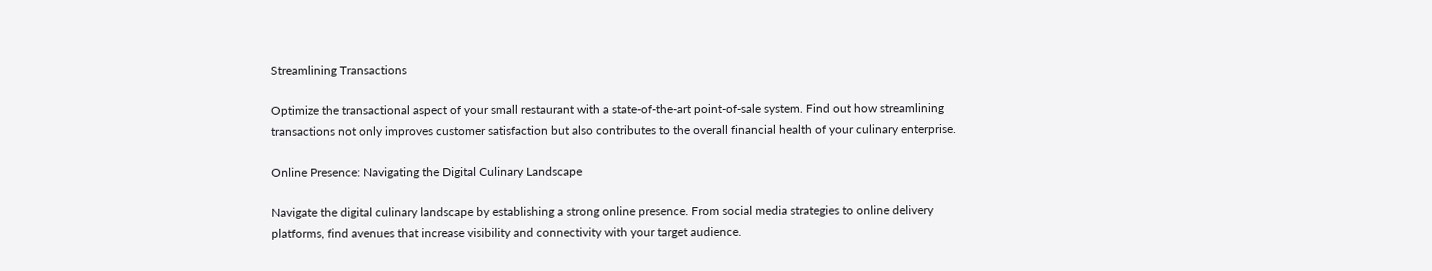Streamlining Transactions

Optimize the transactional aspect of your small restaurant with a state-of-the-art point-of-sale system. Find out how streamlining transactions not only improves customer satisfaction but also contributes to the overall financial health of your culinary enterprise.

Online Presence: Navigating the Digital Culinary Landscape

Navigate the digital culinary landscape by establishing a strong online presence. From social media strategies to online delivery platforms, find avenues that increase visibility and connectivity with your target audience.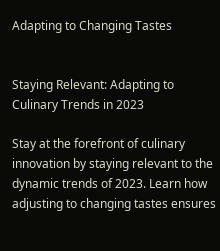Adapting to Changing Tastes


Staying Relevant: Adapting to Culinary Trends in 2023

Stay at the forefront of culinary innovation by staying relevant to the dynamic trends of 2023. Learn how adjusting to changing tastes ensures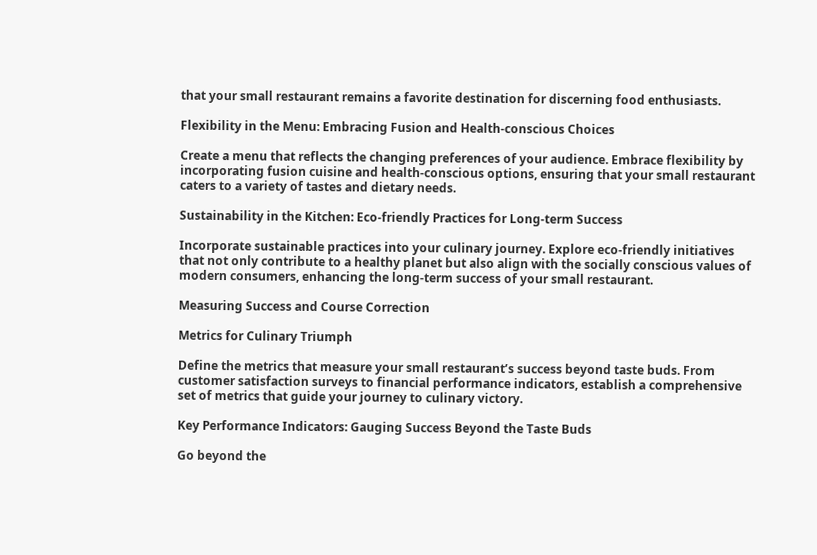that your small restaurant remains a favorite destination for discerning food enthusiasts.

Flexibility in the Menu: Embracing Fusion and Health-conscious Choices

Create a menu that reflects the changing preferences of your audience. Embrace flexibility by incorporating fusion cuisine and health-conscious options, ensuring that your small restaurant caters to a variety of tastes and dietary needs.

Sustainability in the Kitchen: Eco-friendly Practices for Long-term Success

Incorporate sustainable practices into your culinary journey. Explore eco-friendly initiatives that not only contribute to a healthy planet but also align with the socially conscious values of modern consumers, enhancing the long-term success of your small restaurant.

Measuring Success and Course Correction

Metrics for Culinary Triumph

Define the metrics that measure your small restaurant’s success beyond taste buds. From customer satisfaction surveys to financial performance indicators, establish a comprehensive set of metrics that guide your journey to culinary victory.

Key Performance Indicators: Gauging Success Beyond the Taste Buds

Go beyond the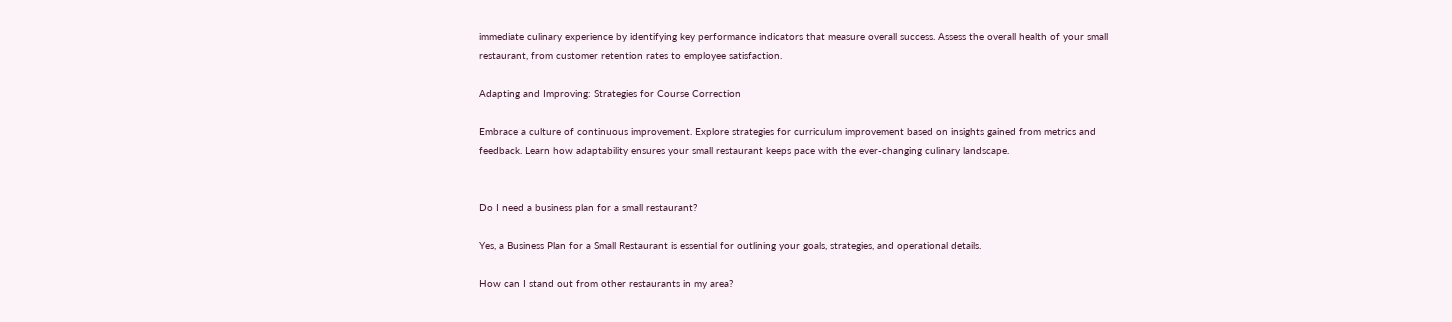immediate culinary experience by identifying key performance indicators that measure overall success. Assess the overall health of your small restaurant, from customer retention rates to employee satisfaction.

Adapting and Improving: Strategies for Course Correction

Embrace a culture of continuous improvement. Explore strategies for curriculum improvement based on insights gained from metrics and feedback. Learn how adaptability ensures your small restaurant keeps pace with the ever-changing culinary landscape.


Do I need a business plan for a small restaurant?

Yes, a Business Plan for a Small Restaurant is essential for outlining your goals, strategies, and operational details.

How can I stand out from other restaurants in my area?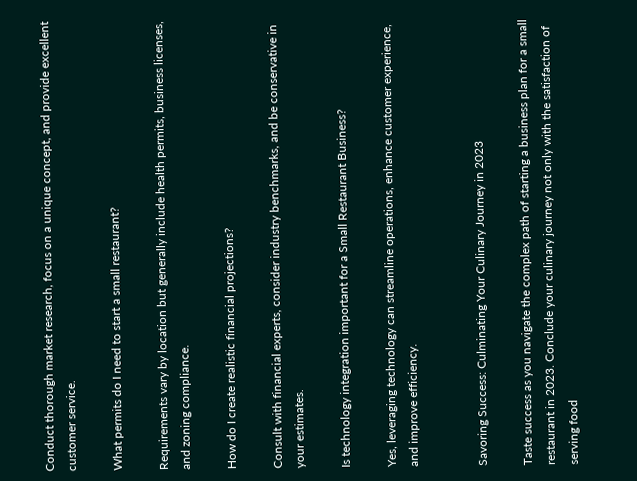Conduct thorough market research, focus on a unique concept, and provide excellent customer service.

What permits do I need to start a small restaurant?

Requirements vary by location but generally include health permits, business licenses, and zoning compliance.

How do I create realistic financial projections?

Consult with financial experts, consider industry benchmarks, and be conservative in your estimates.

Is technology integration important for a Small Restaurant Business?

Yes, leveraging technology can streamline operations, enhance customer experience, and improve efficiency.


Savoring Success: Culminating Your Culinary Journey in 2023

Taste success as you navigate the complex path of starting a business plan for a small restaurant in 2023. Conclude your culinary journey not only with the satisfaction of serving food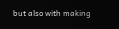but also with making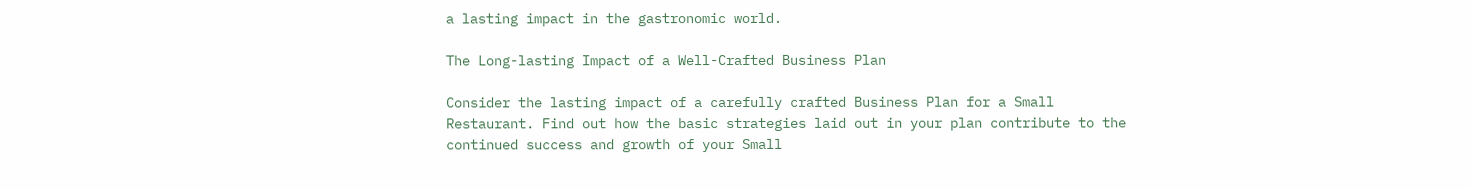a lasting impact in the gastronomic world.

The Long-lasting Impact of a Well-Crafted Business Plan

Consider the lasting impact of a carefully crafted Business Plan for a Small Restaurant. Find out how the basic strategies laid out in your plan contribute to the continued success and growth of your Small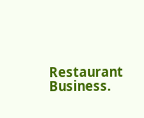Restaurant Business.